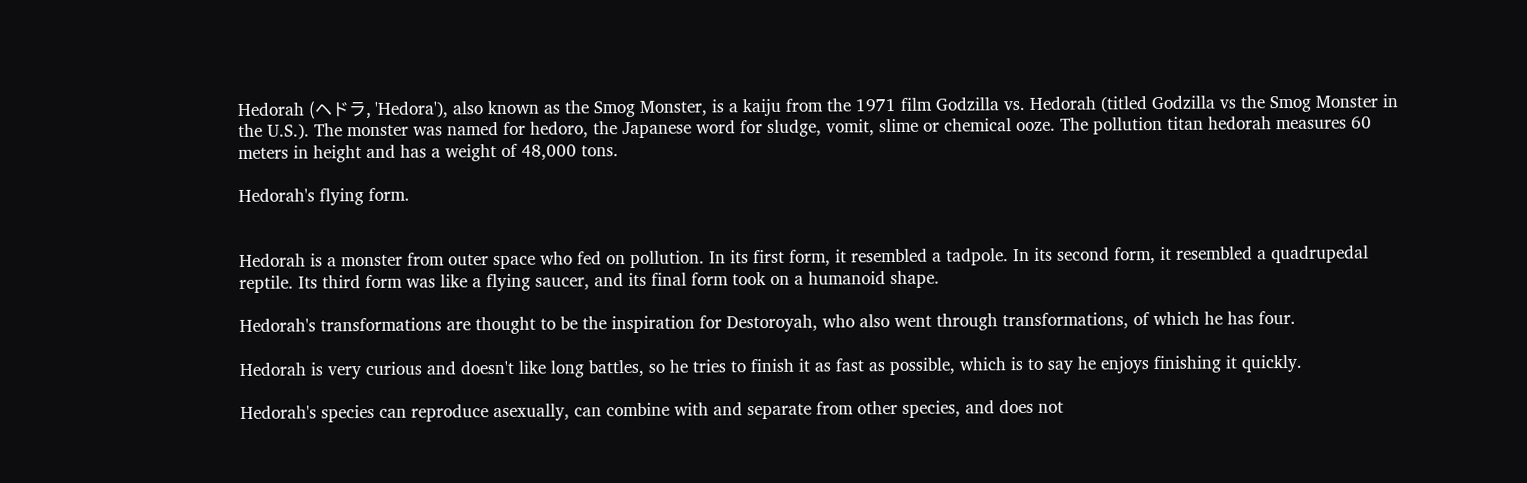Hedorah (ヘドラ, 'Hedora'), also known as the Smog Monster, is a kaiju from the 1971 film Godzilla vs. Hedorah (titled Godzilla vs the Smog Monster in the U.S.). The monster was named for hedoro, the Japanese word for sludge, vomit, slime or chemical ooze. The pollution titan hedorah measures 60 meters in height and has a weight of 48,000 tons.

Hedorah's flying form.


Hedorah is a monster from outer space who fed on pollution. In its first form, it resembled a tadpole. In its second form, it resembled a quadrupedal reptile. Its third form was like a flying saucer, and its final form took on a humanoid shape.

Hedorah's transformations are thought to be the inspiration for Destoroyah, who also went through transformations, of which he has four.

Hedorah is very curious and doesn't like long battles, so he tries to finish it as fast as possible, which is to say he enjoys finishing it quickly.

Hedorah's species can reproduce asexually, can combine with and separate from other species, and does not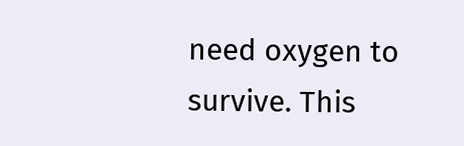need oxygen to survive. This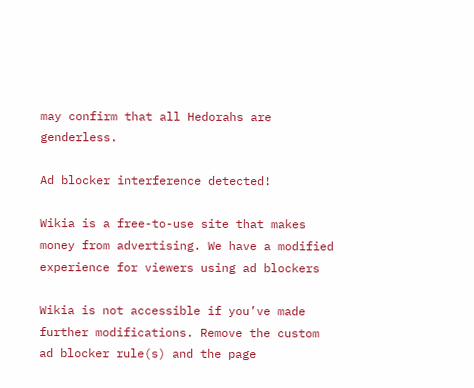may confirm that all Hedorahs are genderless.

Ad blocker interference detected!

Wikia is a free-to-use site that makes money from advertising. We have a modified experience for viewers using ad blockers

Wikia is not accessible if you’ve made further modifications. Remove the custom ad blocker rule(s) and the page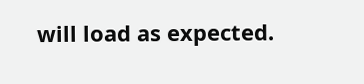will load as expected.